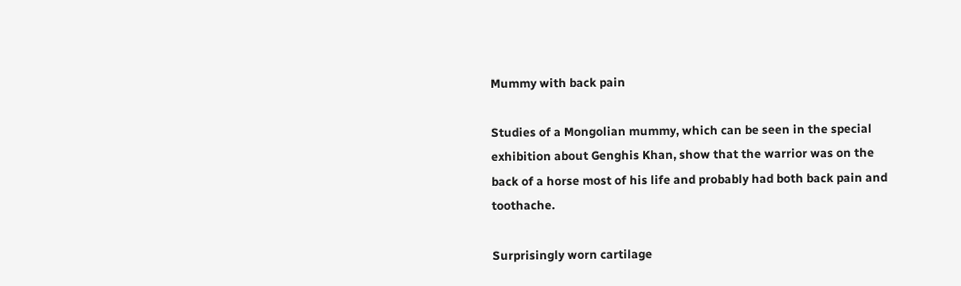Mummy with back pain

Studies of a Mongolian mummy, which can be seen in the special exhibition about Genghis Khan, show that the warrior was on the back of a horse most of his life and probably had both back pain and toothache.

Surprisingly worn cartilage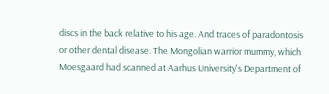discs in the back relative to his age. And traces of paradontosis or other dental disease. The Mongolian warrior mummy, which Moesgaard had scanned at Aarhus University's Department of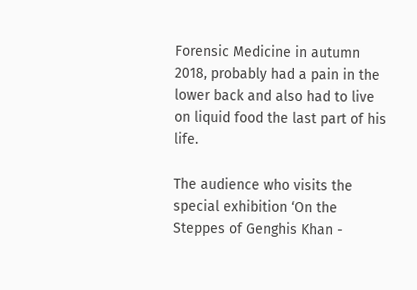Forensic Medicine in autumn 2018, probably had a pain in the lower back and also had to live on liquid food the last part of his life.

The audience who visits the special exhibition ‘On the Steppes of Genghis Khan -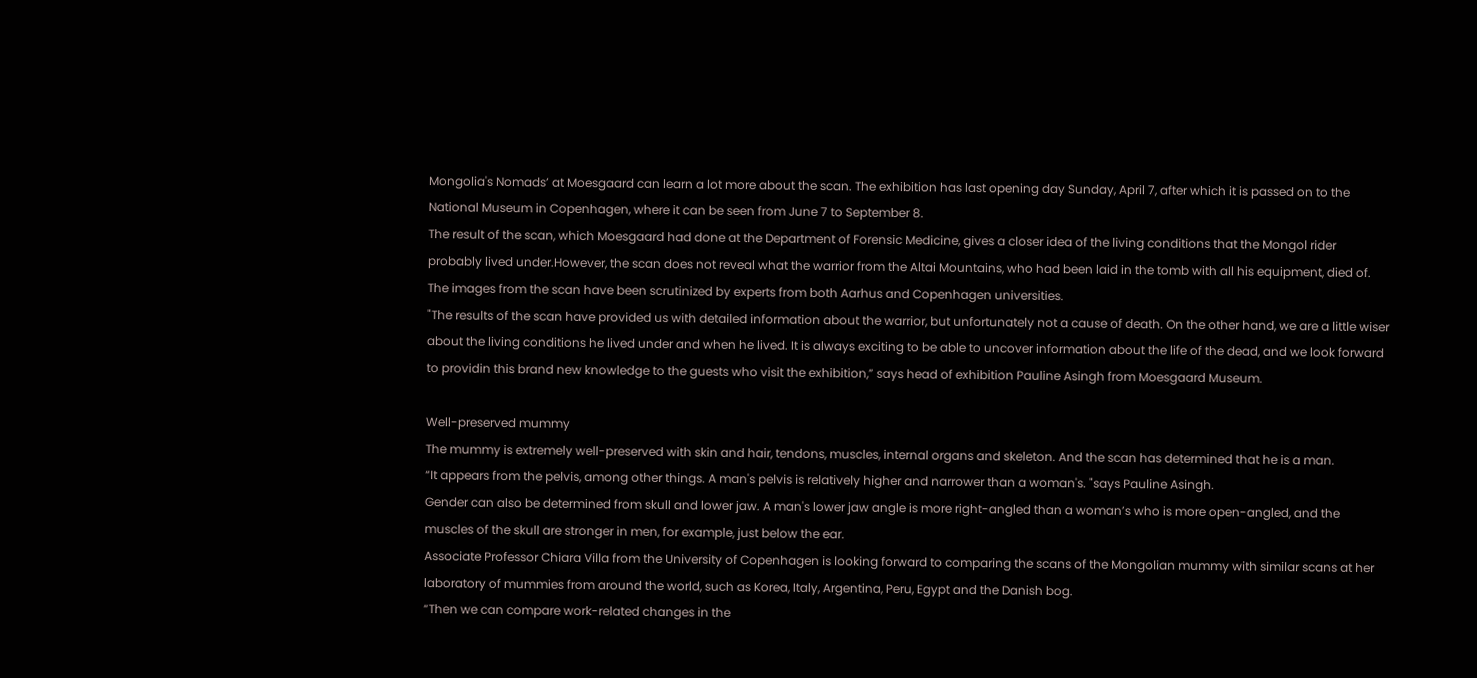Mongolia's Nomads’ at Moesgaard can learn a lot more about the scan. The exhibition has last opening day Sunday, April 7, after which it is passed on to the National Museum in Copenhagen, where it can be seen from June 7 to September 8.
The result of the scan, which Moesgaard had done at the Department of Forensic Medicine, gives a closer idea of the living conditions that the Mongol rider probably lived under.However, the scan does not reveal what the warrior from the Altai Mountains, who had been laid in the tomb with all his equipment, died of. The images from the scan have been scrutinized by experts from both Aarhus and Copenhagen universities.
"The results of the scan have provided us with detailed information about the warrior, but unfortunately not a cause of death. On the other hand, we are a little wiser about the living conditions he lived under and when he lived. It is always exciting to be able to uncover information about the life of the dead, and we look forward to providin this brand new knowledge to the guests who visit the exhibition,” says head of exhibition Pauline Asingh from Moesgaard Museum.

Well-preserved mummy
The mummy is extremely well-preserved with skin and hair, tendons, muscles, internal organs and skeleton. And the scan has determined that he is a man.
“It appears from the pelvis, among other things. A man's pelvis is relatively higher and narrower than a woman's. "says Pauline Asingh.
Gender can also be determined from skull and lower jaw. A man's lower jaw angle is more right-angled than a woman’s who is more open-angled, and the muscles of the skull are stronger in men, for example, just below the ear.
Associate Professor Chiara Villa from the University of Copenhagen is looking forward to comparing the scans of the Mongolian mummy with similar scans at her laboratory of mummies from around the world, such as Korea, Italy, Argentina, Peru, Egypt and the Danish bog.
“Then we can compare work-related changes in the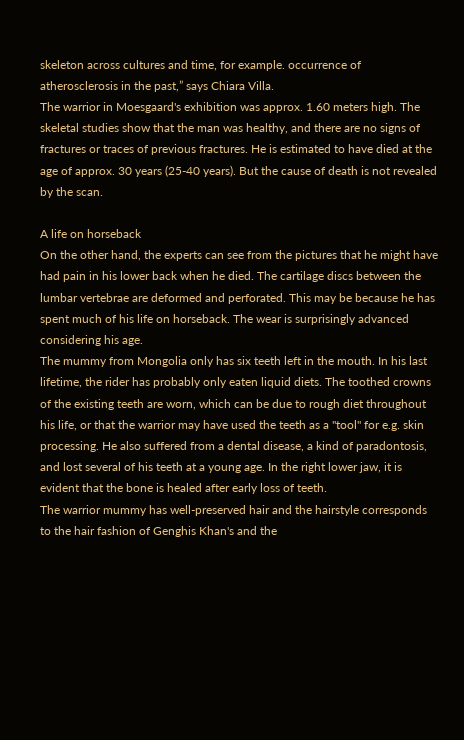skeleton across cultures and time, for example. occurrence of atherosclerosis in the past,” says Chiara Villa.
The warrior in Moesgaard's exhibition was approx. 1.60 meters high. The skeletal studies show that the man was healthy, and there are no signs of fractures or traces of previous fractures. He is estimated to have died at the age of approx. 30 years (25-40 years). But the cause of death is not revealed by the scan.

A life on horseback
On the other hand, the experts can see from the pictures that he might have had pain in his lower back when he died. The cartilage discs between the lumbar vertebrae are deformed and perforated. This may be because he has spent much of his life on horseback. The wear is surprisingly advanced considering his age.
The mummy from Mongolia only has six teeth left in the mouth. In his last lifetime, the rider has probably only eaten liquid diets. The toothed crowns of the existing teeth are worn, which can be due to rough diet throughout his life, or that the warrior may have used the teeth as a "tool" for e.g. skin processing. He also suffered from a dental disease, a kind of paradontosis, and lost several of his teeth at a young age. In the right lower jaw, it is evident that the bone is healed after early loss of teeth.
The warrior mummy has well-preserved hair and the hairstyle corresponds to the hair fashion of Genghis Khan's and the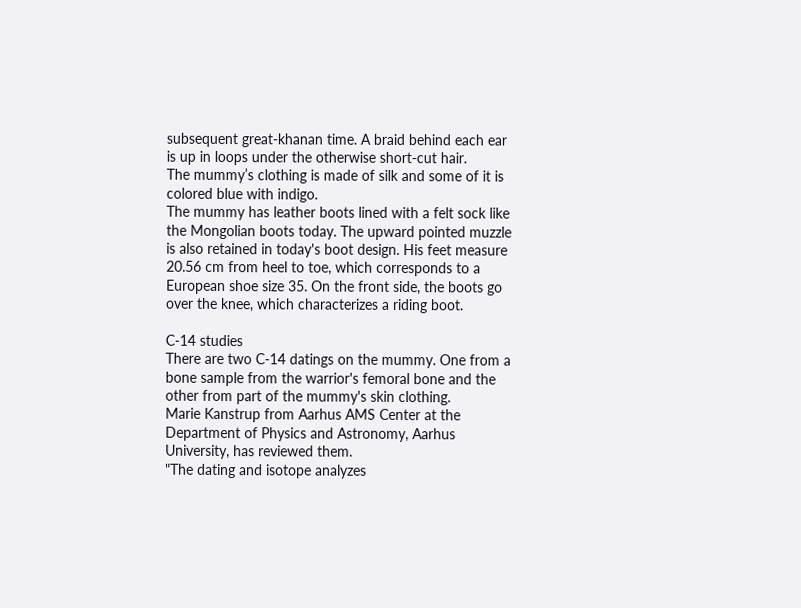subsequent great-khanan time. A braid behind each ear is up in loops under the otherwise short-cut hair.
The mummy’s clothing is made of silk and some of it is colored blue with indigo.
The mummy has leather boots lined with a felt sock like the Mongolian boots today. The upward pointed muzzle is also retained in today's boot design. His feet measure 20.56 cm from heel to toe, which corresponds to a European shoe size 35. On the front side, the boots go over the knee, which characterizes a riding boot.

C-14 studies
There are two C-14 datings on the mummy. One from a bone sample from the warrior's femoral bone and the other from part of the mummy's skin clothing.
Marie Kanstrup from Aarhus AMS Center at the Department of Physics and Astronomy, Aarhus University, has reviewed them.
"The dating and isotope analyzes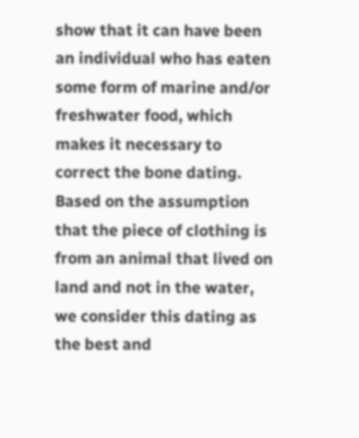show that it can have been an individual who has eaten some form of marine and/or freshwater food, which makes it necessary to correct the bone dating. Based on the assumption that the piece of clothing is from an animal that lived on land and not in the water, we consider this dating as the best and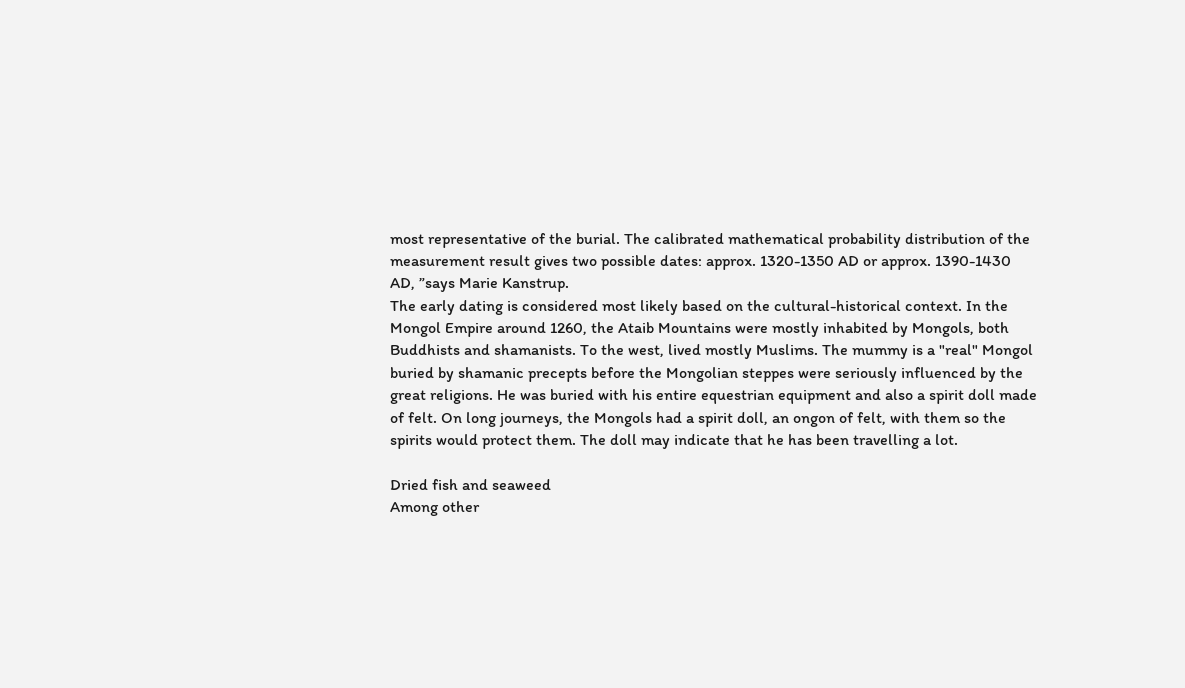most representative of the burial. The calibrated mathematical probability distribution of the measurement result gives two possible dates: approx. 1320-1350 AD or approx. 1390-1430 AD, ”says Marie Kanstrup.
The early dating is considered most likely based on the cultural-historical context. In the Mongol Empire around 1260, the Ataib Mountains were mostly inhabited by Mongols, both Buddhists and shamanists. To the west, lived mostly Muslims. The mummy is a "real" Mongol buried by shamanic precepts before the Mongolian steppes were seriously influenced by the great religions. He was buried with his entire equestrian equipment and also a spirit doll made of felt. On long journeys, the Mongols had a spirit doll, an ongon of felt, with them so the spirits would protect them. The doll may indicate that he has been travelling a lot.

Dried fish and seaweed
Among other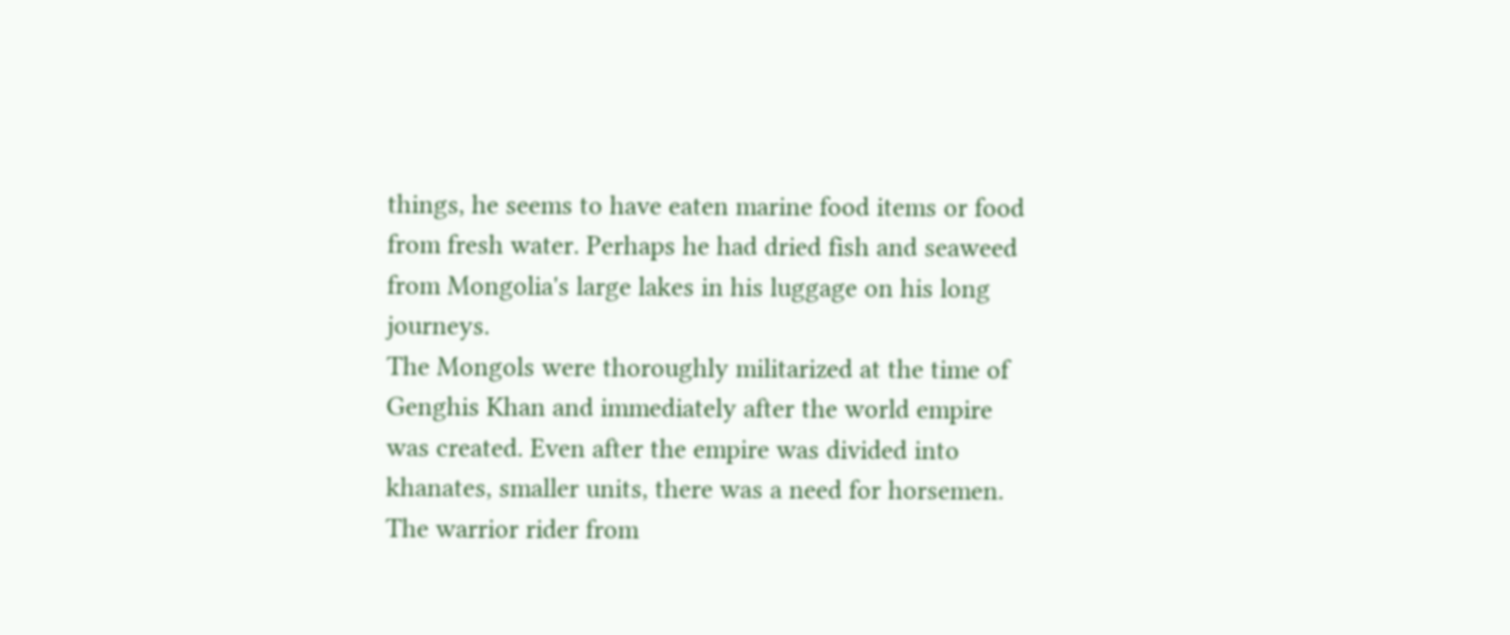things, he seems to have eaten marine food items or food from fresh water. Perhaps he had dried fish and seaweed from Mongolia's large lakes in his luggage on his long journeys.
The Mongols were thoroughly militarized at the time of Genghis Khan and immediately after the world empire was created. Even after the empire was divided into khanates, smaller units, there was a need for horsemen. The warrior rider from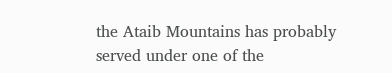the Ataib Mountains has probably served under one of the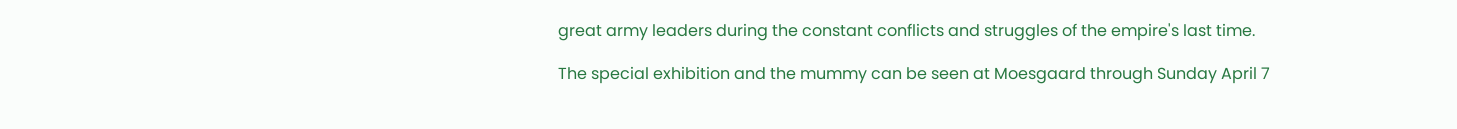great army leaders during the constant conflicts and struggles of the empire's last time.

The special exhibition and the mummy can be seen at Moesgaard through Sunday April 7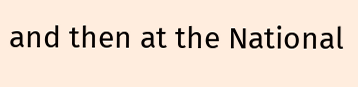and then at the National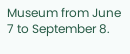Museum from June 7 to September 8.